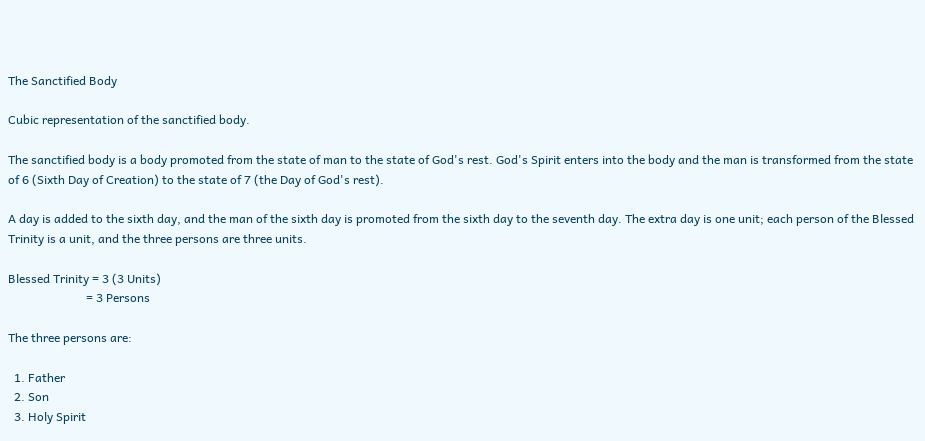The Sanctified Body

Cubic representation of the sanctified body.

The sanctified body is a body promoted from the state of man to the state of God's rest. God's Spirit enters into the body and the man is transformed from the state of 6 (Sixth Day of Creation) to the state of 7 (the Day of God's rest).

A day is added to the sixth day, and the man of the sixth day is promoted from the sixth day to the seventh day. The extra day is one unit; each person of the Blessed Trinity is a unit, and the three persons are three units.

Blessed Trinity = 3 (3 Units)
                          = 3 Persons

The three persons are:

  1. Father
  2. Son
  3. Holy Spirit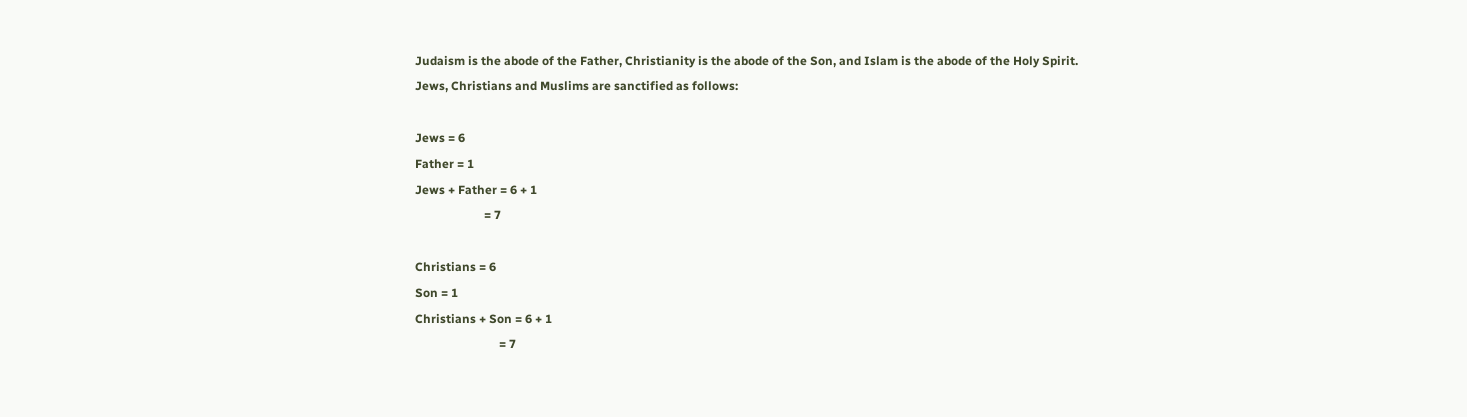Judaism is the abode of the Father, Christianity is the abode of the Son, and Islam is the abode of the Holy Spirit. Jews, Christians and Muslims are sanctified as follows:

Jews = 6
Father = 1
Jews + Father = 6 + 1
                       = 7

Christians = 6
Son = 1
Christians + Son = 6 + 1
                            = 7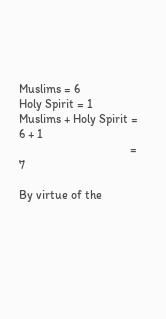Muslims = 6
Holy Spirit = 1
Muslims + Holy Spirit = 6 + 1
                                     = 7

By virtue of the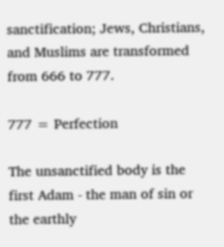sanctification; Jews, Christians, and Muslims are transformed from 666 to 777.

777 = Perfection

The unsanctified body is the first Adam - the man of sin or the earthly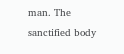man. The sanctified body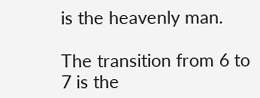is the heavenly man.

The transition from 6 to 7 is the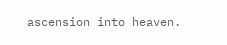ascension into heaven.